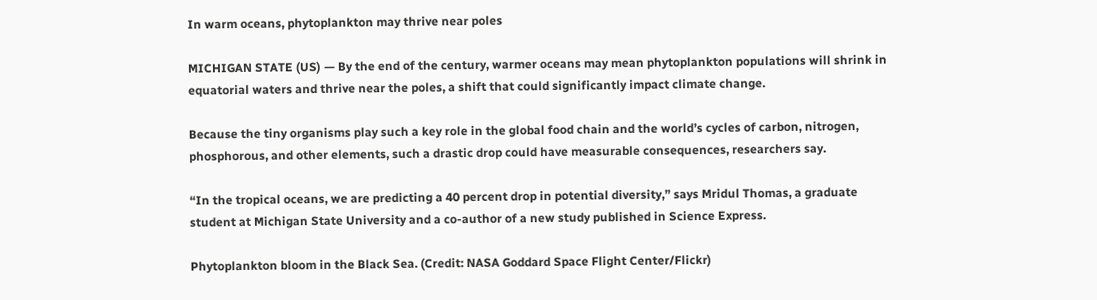In warm oceans, phytoplankton may thrive near poles

MICHIGAN STATE (US) — By the end of the century, warmer oceans may mean phytoplankton populations will shrink in equatorial waters and thrive near the poles, a shift that could significantly impact climate change.

Because the tiny organisms play such a key role in the global food chain and the world’s cycles of carbon, nitrogen, phosphorous, and other elements, such a drastic drop could have measurable consequences, researchers say.

“In the tropical oceans, we are predicting a 40 percent drop in potential diversity,” says Mridul Thomas, a graduate student at Michigan State University and a co-author of a new study published in Science Express.

Phytoplankton bloom in the Black Sea. (Credit: NASA Goddard Space Flight Center/Flickr)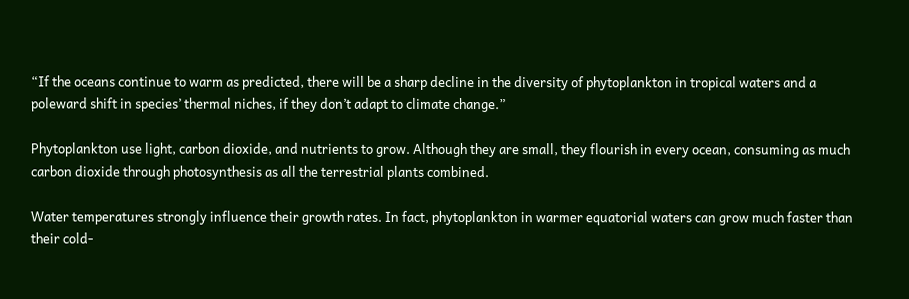“If the oceans continue to warm as predicted, there will be a sharp decline in the diversity of phytoplankton in tropical waters and a poleward shift in species’ thermal niches, if they don’t adapt to climate change.”

Phytoplankton use light, carbon dioxide, and nutrients to grow. Although they are small, they flourish in every ocean, consuming as much carbon dioxide through photosynthesis as all the terrestrial plants combined.

Water temperatures strongly influence their growth rates. In fact, phytoplankton in warmer equatorial waters can grow much faster than their cold-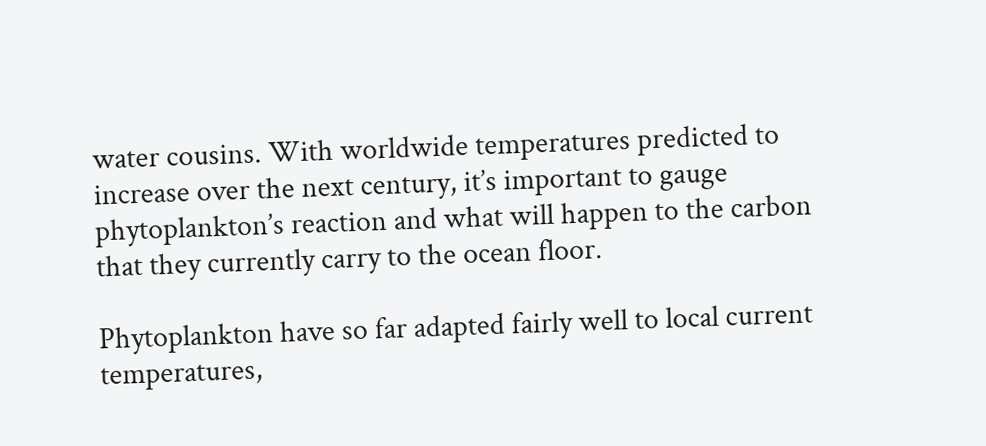water cousins. With worldwide temperatures predicted to increase over the next century, it’s important to gauge phytoplankton’s reaction and what will happen to the carbon that they currently carry to the ocean floor.

Phytoplankton have so far adapted fairly well to local current temperatures,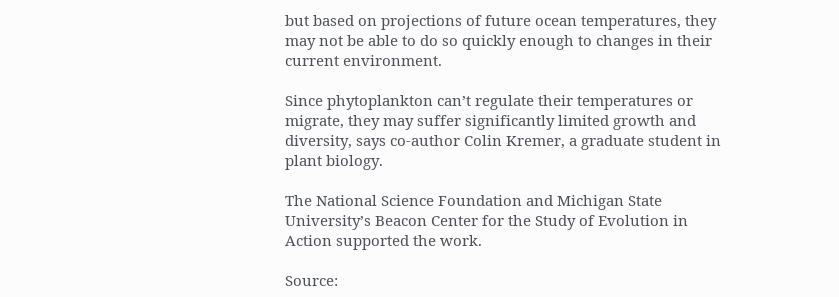but based on projections of future ocean temperatures, they may not be able to do so quickly enough to changes in their current environment.

Since phytoplankton can’t regulate their temperatures or migrate, they may suffer significantly limited growth and diversity, says co-author Colin Kremer, a graduate student in plant biology.

The National Science Foundation and Michigan State University’s Beacon Center for the Study of Evolution in Action supported the work.

Source: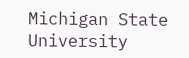Michigan State University